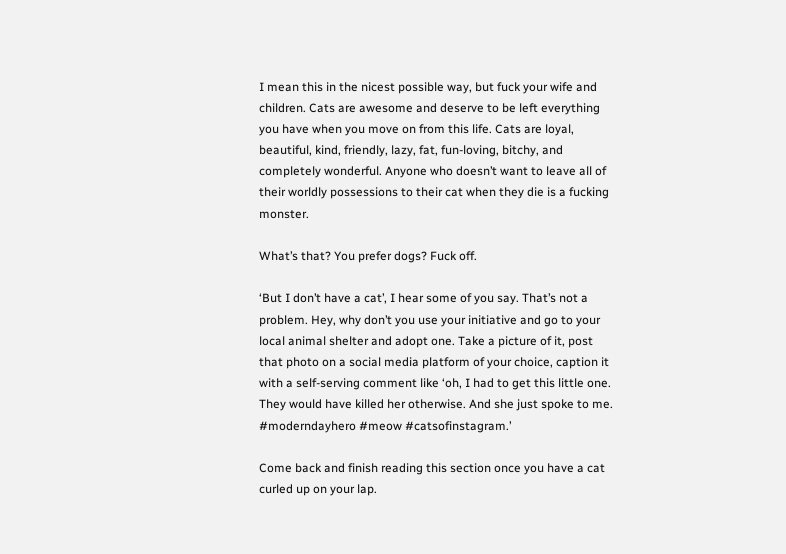I mean this in the nicest possible way, but fuck your wife and children. Cats are awesome and deserve to be left everything you have when you move on from this life. Cats are loyal, beautiful, kind, friendly, lazy, fat, fun-loving, bitchy, and completely wonderful. Anyone who doesn’t want to leave all of their worldly possessions to their cat when they die is a fucking monster.

What’s that? You prefer dogs? Fuck off.

‘But I don’t have a cat’, I hear some of you say. That’s not a problem. Hey, why don’t you use your initiative and go to your local animal shelter and adopt one. Take a picture of it, post that photo on a social media platform of your choice, caption it with a self-serving comment like ‘oh, I had to get this little one. They would have killed her otherwise. And she just spoke to me. #moderndayhero #meow #catsofinstagram.’

Come back and finish reading this section once you have a cat curled up on your lap.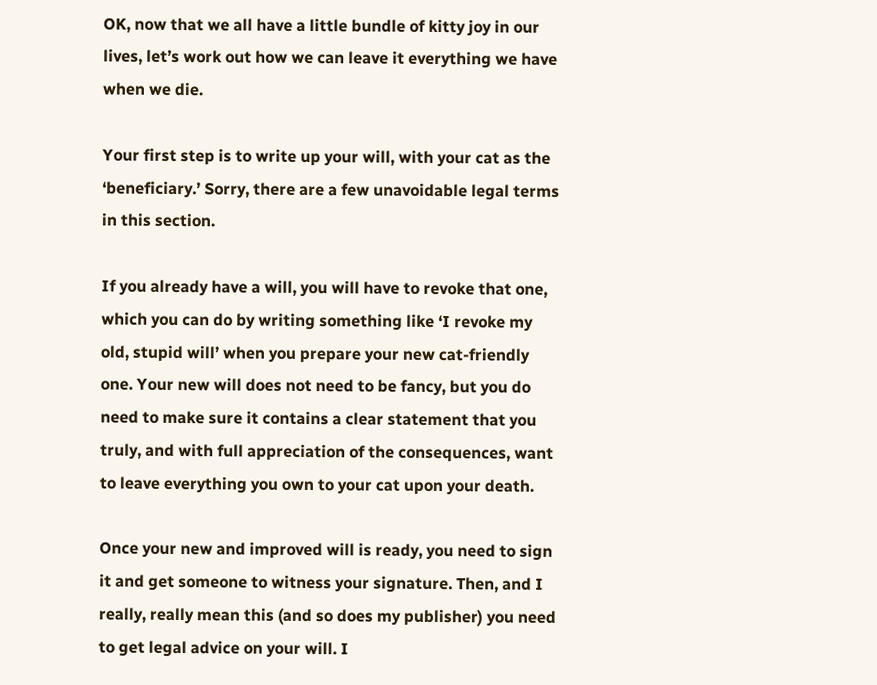OK, now that we all have a little bundle of kitty joy in our lives, let’s work out how we can leave it everything we have when we die.

Your first step is to write up your will, with your cat as the ‘beneficiary.’ Sorry, there are a few unavoidable legal terms in this section.

If you already have a will, you will have to revoke that one, which you can do by writing something like ‘I revoke my old, stupid will’ when you prepare your new cat-friendly one. Your new will does not need to be fancy, but you do need to make sure it contains a clear statement that you truly, and with full appreciation of the consequences, want to leave everything you own to your cat upon your death.

Once your new and improved will is ready, you need to sign it and get someone to witness your signature. Then, and I really, really mean this (and so does my publisher) you need to get legal advice on your will. I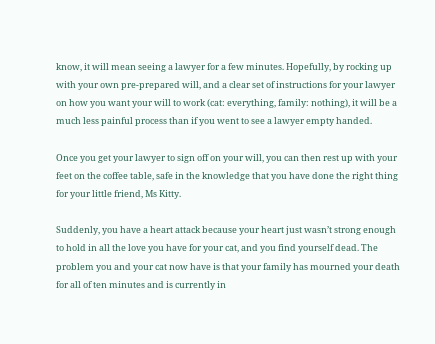know, it will mean seeing a lawyer for a few minutes. Hopefully, by rocking up with your own pre-prepared will, and a clear set of instructions for your lawyer on how you want your will to work (cat: everything, family: nothing), it will be a much less painful process than if you went to see a lawyer empty handed.

Once you get your lawyer to sign off on your will, you can then rest up with your feet on the coffee table, safe in the knowledge that you have done the right thing for your little friend, Ms Kitty.

Suddenly, you have a heart attack because your heart just wasn’t strong enough to hold in all the love you have for your cat, and you find yourself dead. The problem you and your cat now have is that your family has mourned your death for all of ten minutes and is currently in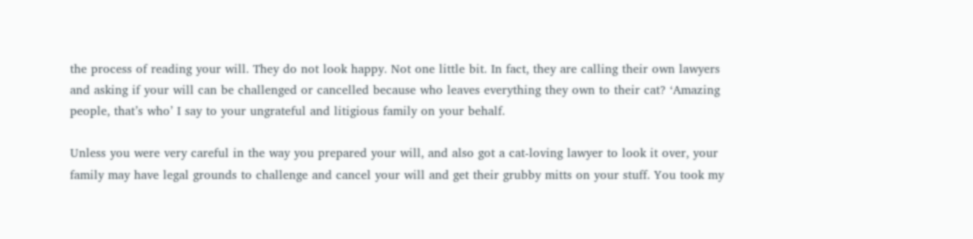the process of reading your will. They do not look happy. Not one little bit. In fact, they are calling their own lawyers and asking if your will can be challenged or cancelled because who leaves everything they own to their cat? ‘Amazing people, that’s who’ I say to your ungrateful and litigious family on your behalf.

Unless you were very careful in the way you prepared your will, and also got a cat-loving lawyer to look it over, your family may have legal grounds to challenge and cancel your will and get their grubby mitts on your stuff. You took my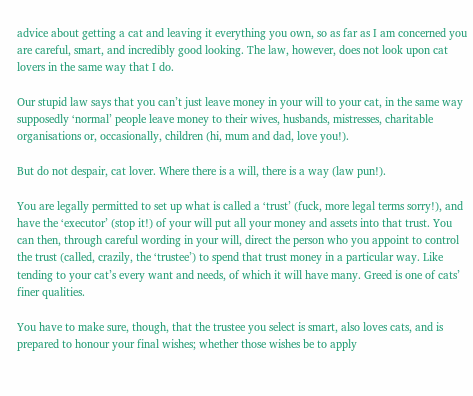advice about getting a cat and leaving it everything you own, so as far as I am concerned you are careful, smart, and incredibly good looking. The law, however, does not look upon cat lovers in the same way that I do.

Our stupid law says that you can’t just leave money in your will to your cat, in the same way supposedly ‘normal’ people leave money to their wives, husbands, mistresses, charitable organisations or, occasionally, children (hi, mum and dad, love you!).

But do not despair, cat lover. Where there is a will, there is a way (law pun!).

You are legally permitted to set up what is called a ‘trust’ (fuck, more legal terms sorry!), and have the ‘executor’ (stop it!) of your will put all your money and assets into that trust. You can then, through careful wording in your will, direct the person who you appoint to control the trust (called, crazily, the ‘trustee’) to spend that trust money in a particular way. Like tending to your cat’s every want and needs, of which it will have many. Greed is one of cats’ finer qualities.

You have to make sure, though, that the trustee you select is smart, also loves cats, and is prepared to honour your final wishes; whether those wishes be to apply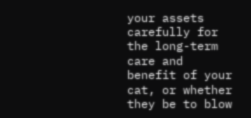your assets carefully for the long-term care and benefit of your cat, or whether they be to blow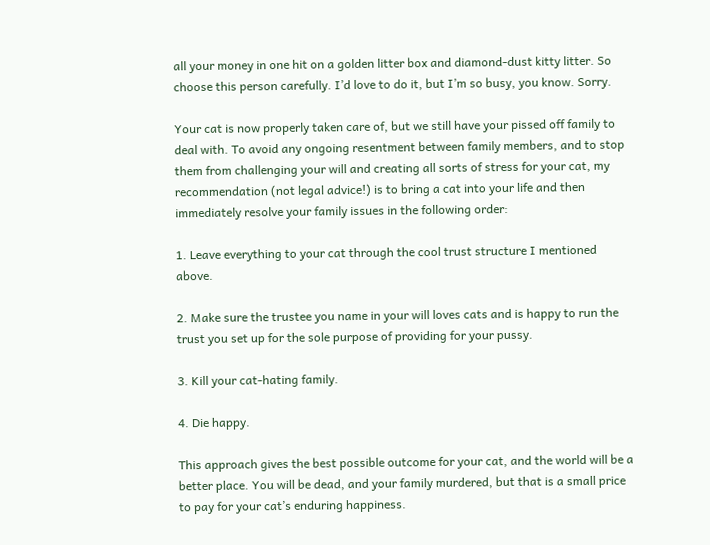all your money in one hit on a golden litter box and diamond-dust kitty litter. So choose this person carefully. I’d love to do it, but I’m so busy, you know. Sorry.

Your cat is now properly taken care of, but we still have your pissed off family to deal with. To avoid any ongoing resentment between family members, and to stop them from challenging your will and creating all sorts of stress for your cat, my recommendation (not legal advice!) is to bring a cat into your life and then immediately resolve your family issues in the following order:

1. Leave everything to your cat through the cool trust structure I mentioned above.

2. Make sure the trustee you name in your will loves cats and is happy to run the trust you set up for the sole purpose of providing for your pussy.

3. Kill your cat-hating family.

4. Die happy.

This approach gives the best possible outcome for your cat, and the world will be a better place. You will be dead, and your family murdered, but that is a small price to pay for your cat’s enduring happiness.